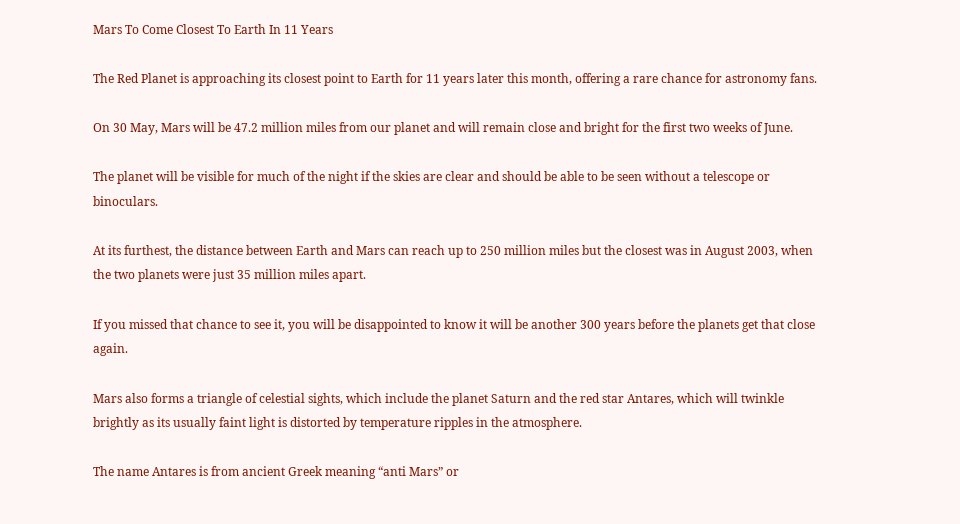Mars To Come Closest To Earth In 11 Years

The Red Planet is approaching its closest point to Earth for 11 years later this month, offering a rare chance for astronomy fans.

On 30 May, Mars will be 47.2 million miles from our planet and will remain close and bright for the first two weeks of June.

The planet will be visible for much of the night if the skies are clear and should be able to be seen without a telescope or binoculars.

At its furthest, the distance between Earth and Mars can reach up to 250 million miles but the closest was in August 2003, when the two planets were just 35 million miles apart.

If you missed that chance to see it, you will be disappointed to know it will be another 300 years before the planets get that close again.

Mars also forms a triangle of celestial sights, which include the planet Saturn and the red star Antares, which will twinkle brightly as its usually faint light is distorted by temperature ripples in the atmosphere.

The name Antares is from ancient Greek meaning “anti Mars” or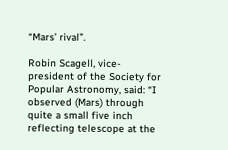“Mars’ rival”.

Robin Scagell, vice-president of the Society for Popular Astronomy, said: “I observed (Mars) through quite a small five inch reflecting telescope at the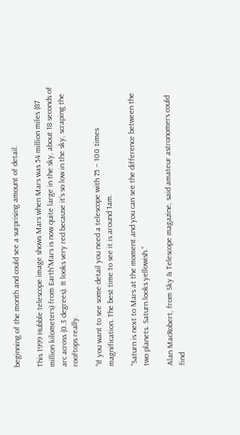beginning of the month and could see a surprising amount of detail.

This 1999 Hubble telescope image shows Mars when Mars was 54 million miles (87 million kilometers) from Earth“Mars is now quite large in the sky, about 18 seconds of arc across (0.3 degrees). It looks very red because it’s so low in the sky, scraping the rooftops really.

“If you want to see some detail you need a telescope with 75 – 100 times magnification. The best time to see it is around 1am.

“Saturn is next to Mars at the moment and you can see the difference between the two planets. Saturn looks yellowish.”

Alan MacRobert, from Sky & Telescope magazine, said amateur astronomers could find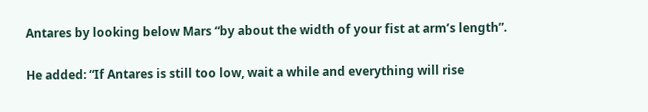Antares by looking below Mars “by about the width of your fist at arm’s length”.

He added: “If Antares is still too low, wait a while and everything will rise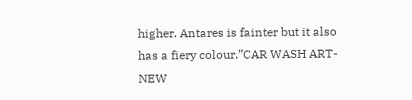higher. Antares is fainter but it also has a fiery colour.”CAR WASH ART-NEW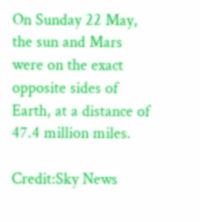On Sunday 22 May, the sun and Mars were on the exact opposite sides of Earth, at a distance of 47.4 million miles.

Credit:Sky News